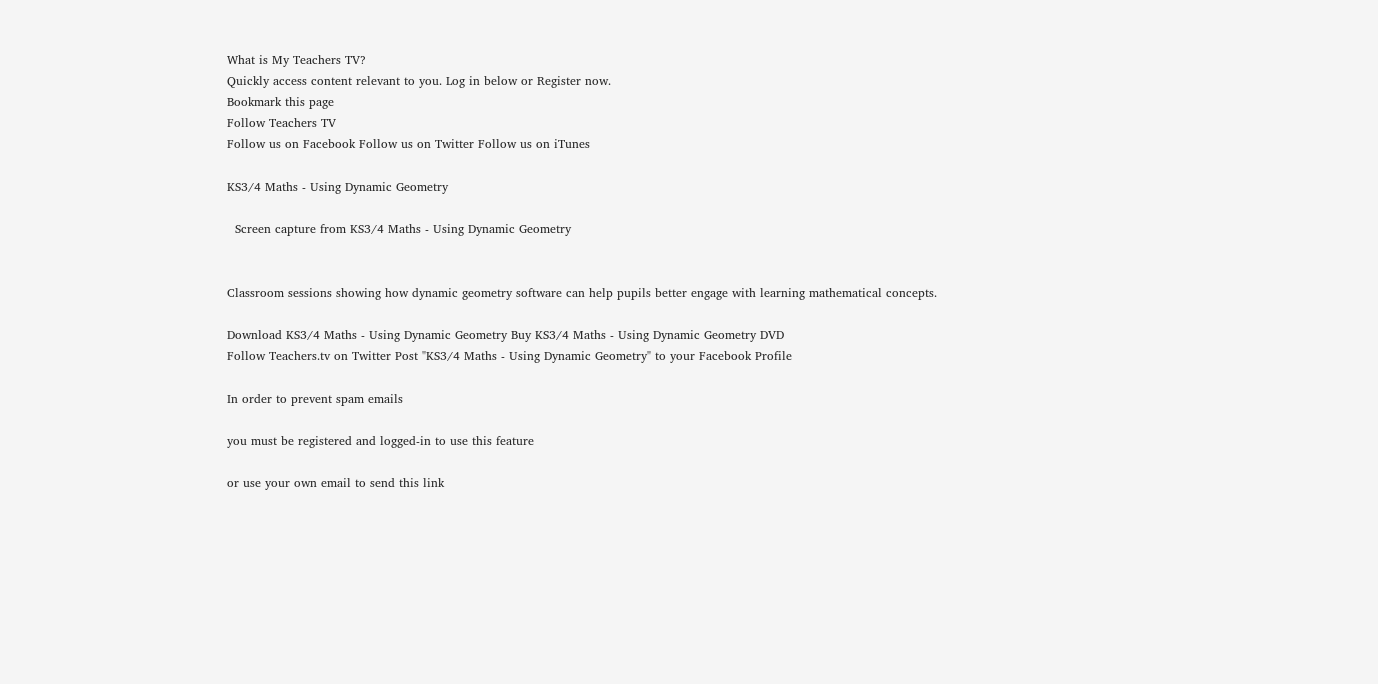What is My Teachers TV?
Quickly access content relevant to you. Log in below or Register now.
Bookmark this page
Follow Teachers TV
Follow us on Facebook Follow us on Twitter Follow us on iTunes

KS3/4 Maths - Using Dynamic Geometry

  Screen capture from KS3/4 Maths - Using Dynamic Geometry


Classroom sessions showing how dynamic geometry software can help pupils better engage with learning mathematical concepts.

Download KS3/4 Maths - Using Dynamic Geometry Buy KS3/4 Maths - Using Dynamic Geometry DVD
Follow Teachers.tv on Twitter Post "KS3/4 Maths - Using Dynamic Geometry" to your Facebook Profile

In order to prevent spam emails

you must be registered and logged-in to use this feature

or use your own email to send this link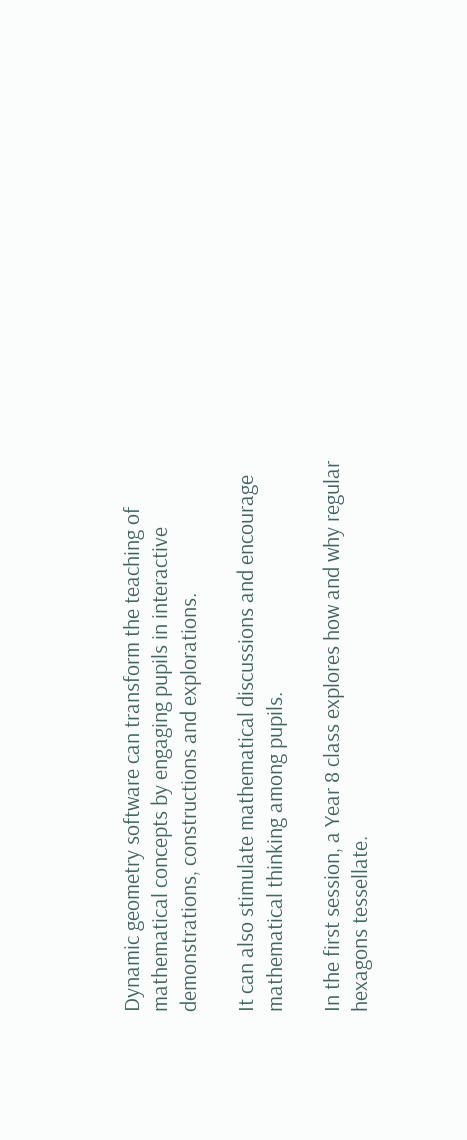Dynamic geometry software can transform the teaching of mathematical concepts by engaging pupils in interactive demonstrations, constructions and explorations.

It can also stimulate mathematical discussions and encourage mathematical thinking among pupils.

In the first session, a Year 8 class explores how and why regular hexagons tessellate.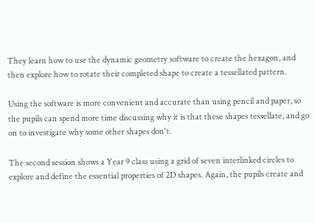They learn how to use the dynamic geometry software to create the hexagon, and then explore how to rotate their completed shape to create a tessellated pattern.

Using the software is more convenient and accurate than using pencil and paper, so the pupils can spend more time discussing why it is that these shapes tessellate, and go on to investigate why some other shapes don't.

The second session shows a Year 9 class using a grid of seven interlinked circles to explore and define the essential properties of 2D shapes. Again, the pupils create and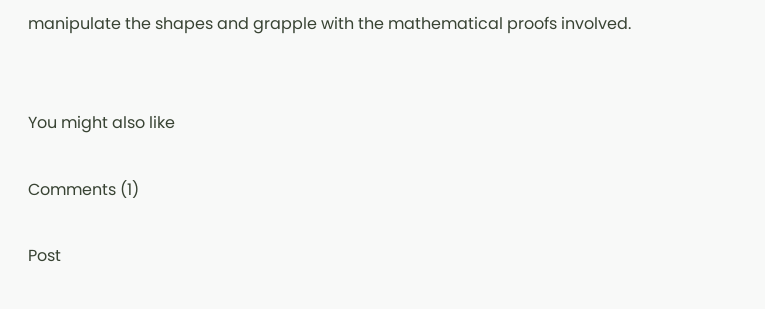manipulate the shapes and grapple with the mathematical proofs involved.


You might also like

Comments (1)

Post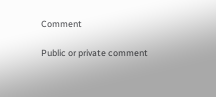Comment

Public or private comment